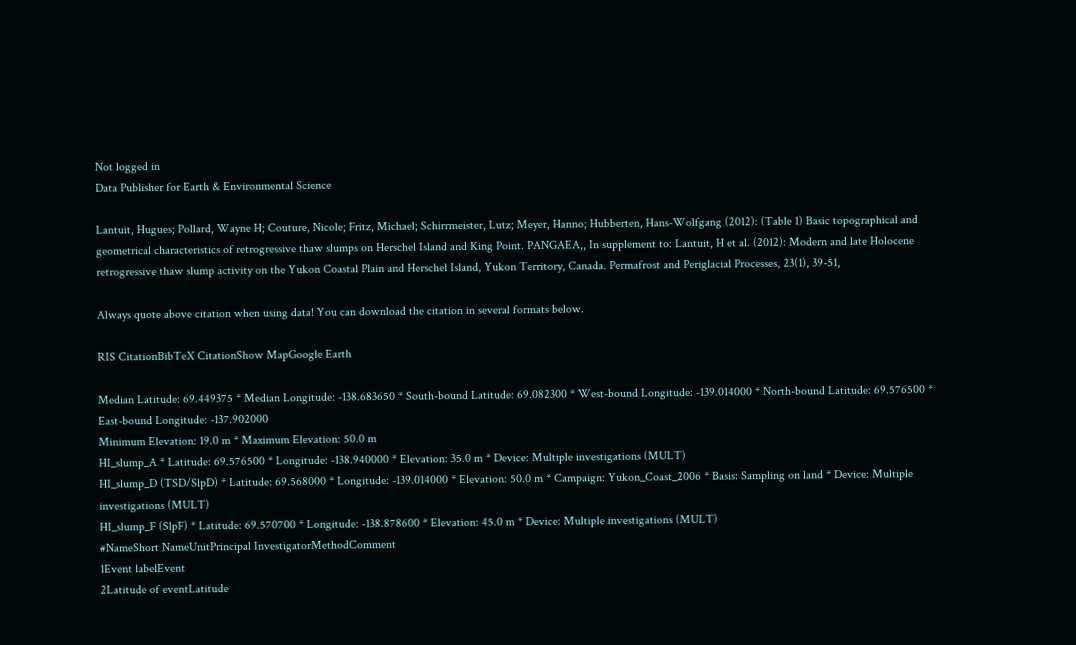Not logged in
Data Publisher for Earth & Environmental Science

Lantuit, Hugues; Pollard, Wayne H; Couture, Nicole; Fritz, Michael; Schirrmeister, Lutz; Meyer, Hanno; Hubberten, Hans-Wolfgang (2012): (Table 1) Basic topographical and geometrical characteristics of retrogressive thaw slumps on Herschel Island and King Point. PANGAEA,, In supplement to: Lantuit, H et al. (2012): Modern and late Holocene retrogressive thaw slump activity on the Yukon Coastal Plain and Herschel Island, Yukon Territory, Canada. Permafrost and Periglacial Processes, 23(1), 39-51,

Always quote above citation when using data! You can download the citation in several formats below.

RIS CitationBibTeX CitationShow MapGoogle Earth

Median Latitude: 69.449375 * Median Longitude: -138.683650 * South-bound Latitude: 69.082300 * West-bound Longitude: -139.014000 * North-bound Latitude: 69.576500 * East-bound Longitude: -137.902000
Minimum Elevation: 19.0 m * Maximum Elevation: 50.0 m
HI_slump_A * Latitude: 69.576500 * Longitude: -138.940000 * Elevation: 35.0 m * Device: Multiple investigations (MULT)
HI_slump_D (TSD/SlpD) * Latitude: 69.568000 * Longitude: -139.014000 * Elevation: 50.0 m * Campaign: Yukon_Coast_2006 * Basis: Sampling on land * Device: Multiple investigations (MULT)
HI_slump_F (SlpF) * Latitude: 69.570700 * Longitude: -138.878600 * Elevation: 45.0 m * Device: Multiple investigations (MULT)
#NameShort NameUnitPrincipal InvestigatorMethodComment
1Event labelEvent
2Latitude of eventLatitude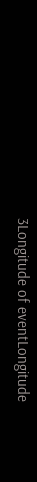3Longitude of eventLongitude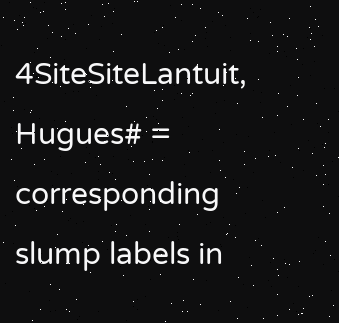4SiteSiteLantuit, Hugues# = corresponding slump labels in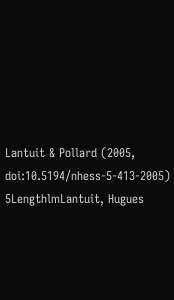Lantuit & Pollard (2005, doi:10.5194/nhess-5-413-2005)
5LengthlmLantuit, Hugues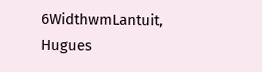6WidthwmLantuit, Hugues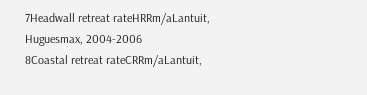7Headwall retreat rateHRRm/aLantuit, Huguesmax, 2004-2006
8Coastal retreat rateCRRm/aLantuit,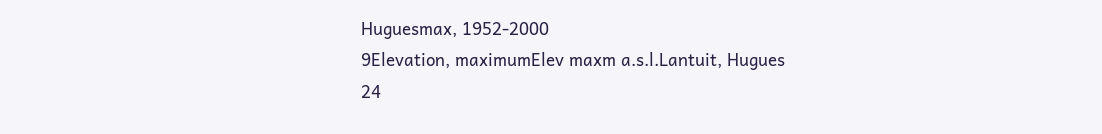Huguesmax, 1952-2000
9Elevation, maximumElev maxm a.s.l.Lantuit, Hugues
24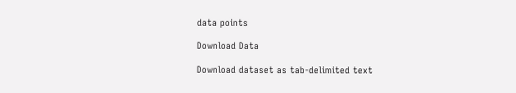data points

Download Data

Download dataset as tab-delimited text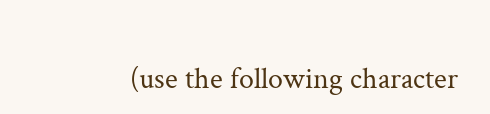(use the following character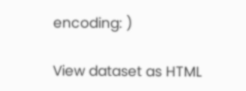encoding: )

View dataset as HTML